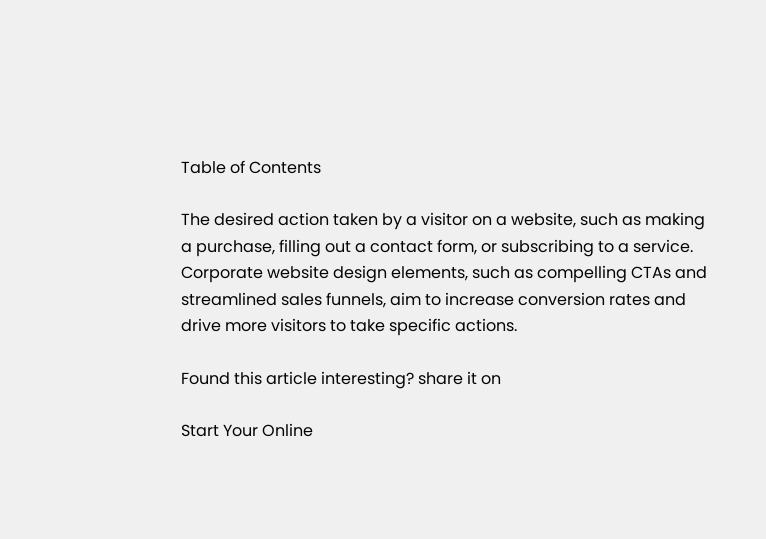Table of Contents

The desired action taken by a visitor on a website, such as making a purchase, filling out a contact form, or subscribing to a service. Corporate website design elements, such as compelling CTAs and streamlined sales funnels, aim to increase conversion rates and drive more visitors to take specific actions.

Found this article interesting? share it on

Start Your Online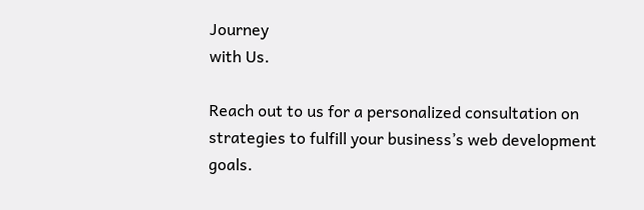Journey
with Us.

Reach out to us for a personalized consultation on strategies to fulfill your business’s web development goals.